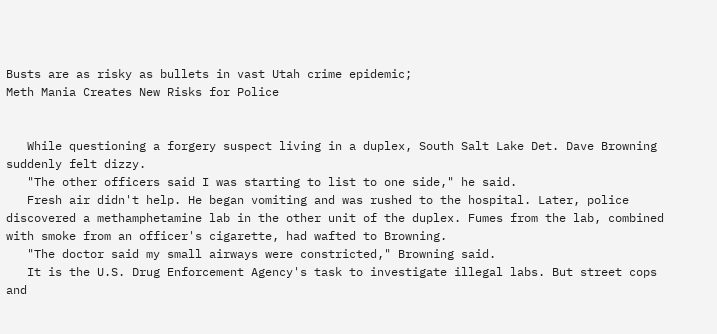Busts are as risky as bullets in vast Utah crime epidemic;
Meth Mania Creates New Risks for Police


   While questioning a forgery suspect living in a duplex, South Salt Lake Det. Dave Browning
suddenly felt dizzy.
   "The other officers said I was starting to list to one side," he said.
   Fresh air didn't help. He began vomiting and was rushed to the hospital. Later, police
discovered a methamphetamine lab in the other unit of the duplex. Fumes from the lab, combined
with smoke from an officer's cigarette, had wafted to Browning.
   "The doctor said my small airways were constricted," Browning said.
   It is the U.S. Drug Enforcement Agency's task to investigate illegal labs. But street cops and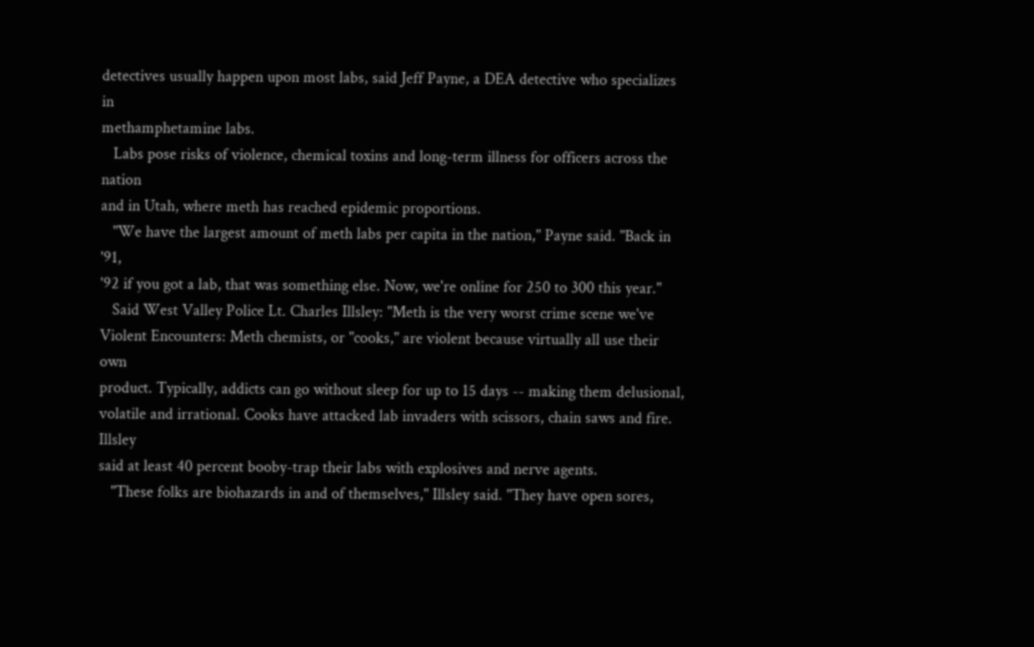detectives usually happen upon most labs, said Jeff Payne, a DEA detective who specializes in
methamphetamine labs.
   Labs pose risks of violence, chemical toxins and long-term illness for officers across the nation
and in Utah, where meth has reached epidemic proportions.
   "We have the largest amount of meth labs per capita in the nation," Payne said. "Back in '91,
'92 if you got a lab, that was something else. Now, we're online for 250 to 300 this year."
   Said West Valley Police Lt. Charles Illsley: "Meth is the very worst crime scene we've
Violent Encounters: Meth chemists, or "cooks," are violent because virtually all use their own
product. Typically, addicts can go without sleep for up to 15 days -- making them delusional,
volatile and irrational. Cooks have attacked lab invaders with scissors, chain saws and fire. Illsley
said at least 40 percent booby-trap their labs with explosives and nerve agents.
   "These folks are biohazards in and of themselves," Illsley said. "They have open sores,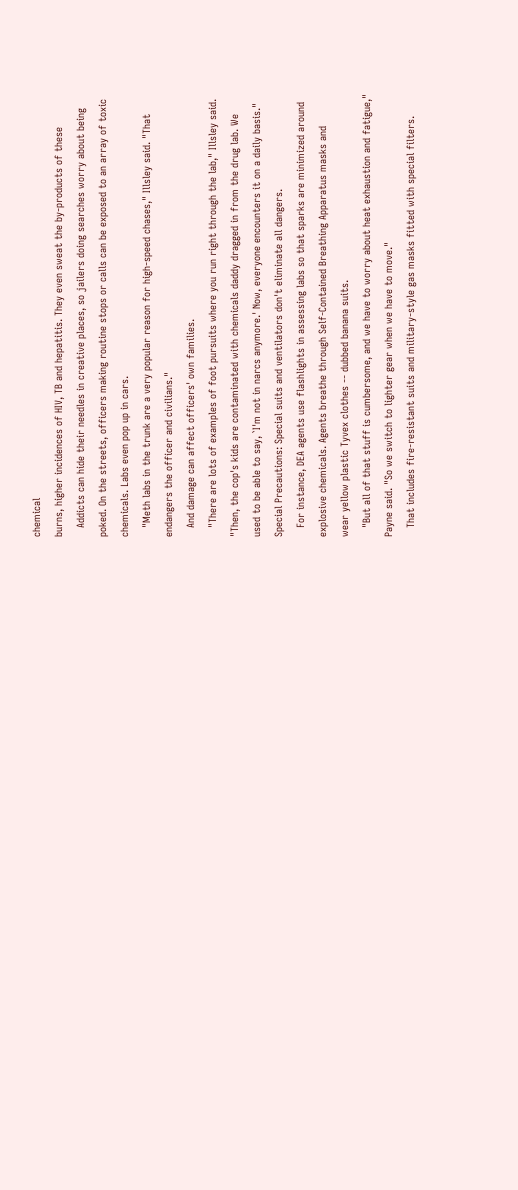chemical
burns, higher incidences of HIV, TB and hepatitis. They even sweat the by-products of these
   Addicts can hide their needles in creative places, so jailers doing searches worry about being
poked. On the streets, officers making routine stops or calls can be exposed to an array of toxic
chemicals. Labs even pop up in cars.
   "Meth labs in the trunk are a very popular reason for high-speed chases," Illsley said. "That
endangers the officer and civilians."
   And damage can affect officers' own families.
   "There are lots of examples of foot pursuits where you run right through the lab," Illsley said.
"Then, the cop's kids are contaminated with chemicals daddy dragged in from the drug lab. We
used to be able to say, `I'm not in narcs anymore.' Now, everyone encounters it on a daily basis."
Special Precautions: Special suits and ventilators don't eliminate all dangers.
   For instance, DEA agents use flashlights in assessing labs so that sparks are minimized around
explosive chemicals. Agents breathe through Self-Contained Breathing Apparatus masks and
wear yellow plastic Tyvex clothes -- dubbed banana suits.
   "But all of that stuff is cumbersome, and we have to worry about heat exhaustion and fatigue,"
Payne said. "So we switch to lighter gear when we have to move."
   That includes fire-resistant suits and military-style gas masks fitted with special filters.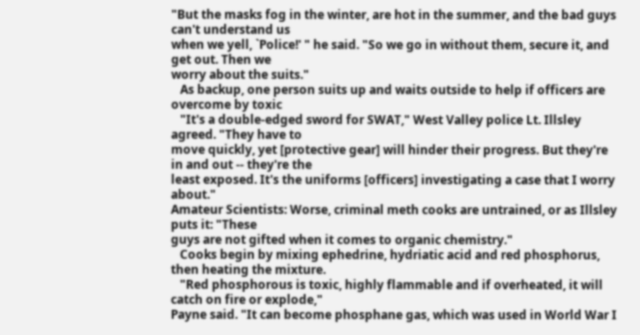"But the masks fog in the winter, are hot in the summer, and the bad guys can't understand us
when we yell, `Police!' " he said. "So we go in without them, secure it, and get out. Then we
worry about the suits."
   As backup, one person suits up and waits outside to help if officers are overcome by toxic
   "It's a double-edged sword for SWAT," West Valley police Lt. Illsley agreed. "They have to
move quickly, yet [protective gear] will hinder their progress. But they're in and out -- they're the
least exposed. It's the uniforms [officers] investigating a case that I worry about."
Amateur Scientists: Worse, criminal meth cooks are untrained, or as Illsley puts it: "These
guys are not gifted when it comes to organic chemistry."
   Cooks begin by mixing ephedrine, hydriatic acid and red phosphorus, then heating the mixture.
   "Red phosphorous is toxic, highly flammable and if overheated, it will catch on fire or explode,"
Payne said. "It can become phosphane gas, which was used in World War I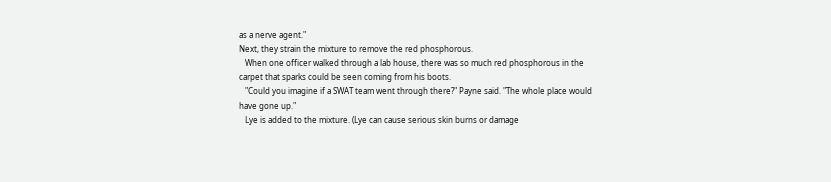as a nerve agent."
Next, they strain the mixture to remove the red phosphorous.
   When one officer walked through a lab house, there was so much red phosphorous in the
carpet that sparks could be seen coming from his boots.
   "Could you imagine if a SWAT team went through there?" Payne said. "The whole place would
have gone up."
   Lye is added to the mixture. (Lye can cause serious skin burns or damage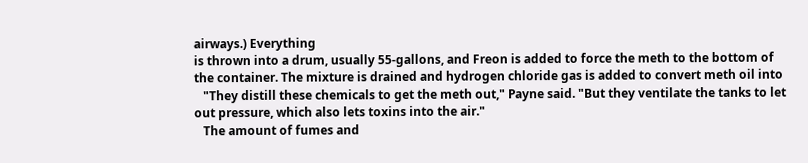airways.) Everything
is thrown into a drum, usually 55-gallons, and Freon is added to force the meth to the bottom of
the container. The mixture is drained and hydrogen chloride gas is added to convert meth oil into
   "They distill these chemicals to get the meth out," Payne said. "But they ventilate the tanks to let
out pressure, which also lets toxins into the air."
   The amount of fumes and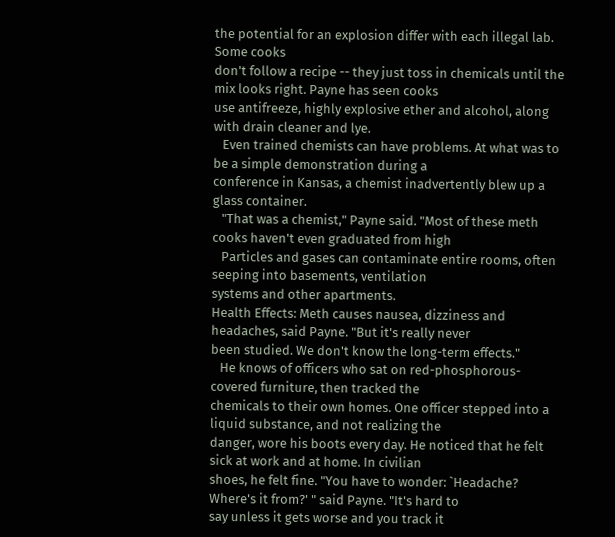the potential for an explosion differ with each illegal lab. Some cooks
don't follow a recipe -- they just toss in chemicals until the mix looks right. Payne has seen cooks
use antifreeze, highly explosive ether and alcohol, along with drain cleaner and lye.
   Even trained chemists can have problems. At what was to be a simple demonstration during a
conference in Kansas, a chemist inadvertently blew up a glass container.
   "That was a chemist," Payne said. "Most of these meth cooks haven't even graduated from high
   Particles and gases can contaminate entire rooms, often seeping into basements, ventilation
systems and other apartments.
Health Effects: Meth causes nausea, dizziness and headaches, said Payne. "But it's really never
been studied. We don't know the long-term effects."
   He knows of officers who sat on red-phosphorous-covered furniture, then tracked the
chemicals to their own homes. One officer stepped into a liquid substance, and not realizing the
danger, wore his boots every day. He noticed that he felt sick at work and at home. In civilian
shoes, he felt fine. "You have to wonder: `Headache? Where's it from?' " said Payne. "It's hard to
say unless it gets worse and you track it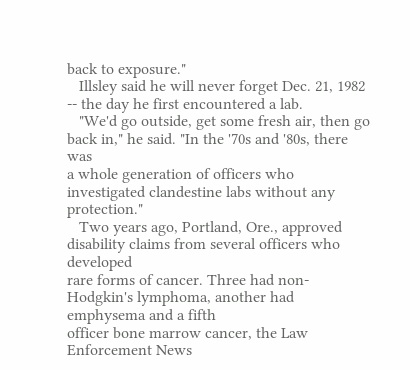back to exposure."
   Illsley said he will never forget Dec. 21, 1982 -- the day he first encountered a lab.
   "We'd go outside, get some fresh air, then go back in," he said. "In the '70s and '80s, there was
a whole generation of officers who investigated clandestine labs without any protection."
   Two years ago, Portland, Ore., approved disability claims from several officers who developed
rare forms of cancer. Three had non-Hodgkin's lymphoma, another had emphysema and a fifth
officer bone marrow cancer, the Law Enforcement News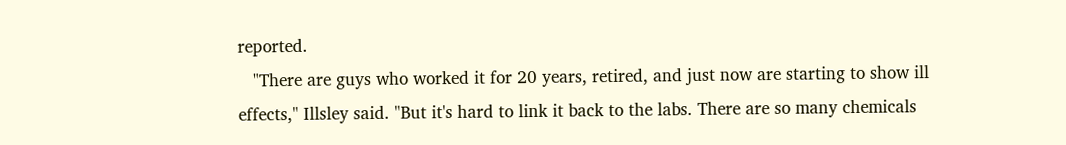reported.
   "There are guys who worked it for 20 years, retired, and just now are starting to show ill
effects," Illsley said. "But it's hard to link it back to the labs. There are so many chemicals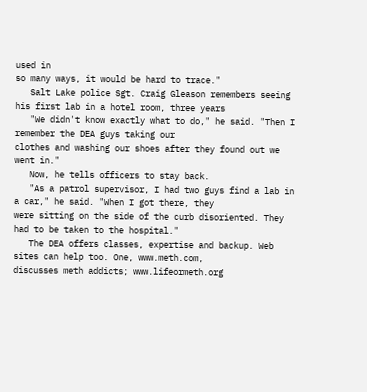used in
so many ways, it would be hard to trace."
   Salt Lake police Sgt. Craig Gleason remembers seeing his first lab in a hotel room, three years
   "We didn't know exactly what to do," he said. "Then I remember the DEA guys taking our
clothes and washing our shoes after they found out we went in."
   Now, he tells officers to stay back.
   "As a patrol supervisor, I had two guys find a lab in a car," he said. "When I got there, they
were sitting on the side of the curb disoriented. They had to be taken to the hospital."
   The DEA offers classes, expertise and backup. Web sites can help too. One, www.meth.com,
discusses meth addicts; www.lifeormeth.org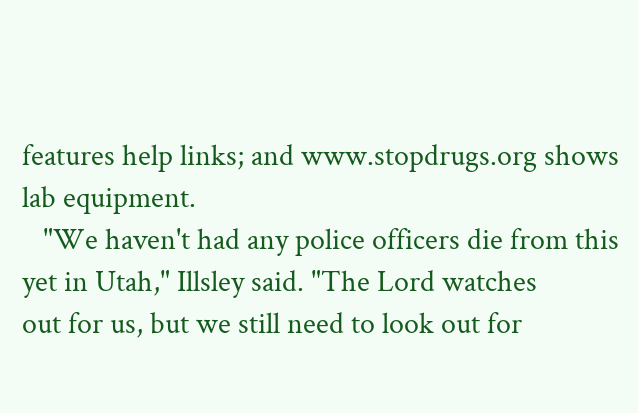features help links; and www.stopdrugs.org shows
lab equipment.
   "We haven't had any police officers die from this yet in Utah," Illsley said. "The Lord watches
out for us, but we still need to look out for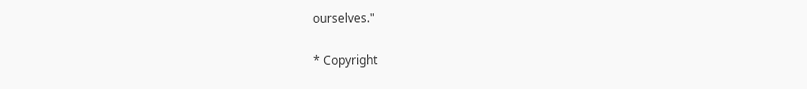ourselves."

* Copyright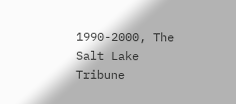1990-2000, The Salt Lake Tribune